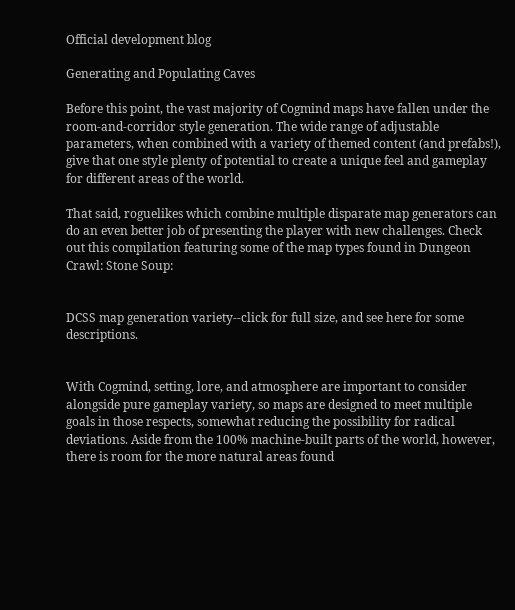Official development blog

Generating and Populating Caves

Before this point, the vast majority of Cogmind maps have fallen under the room-and-corridor style generation. The wide range of adjustable parameters, when combined with a variety of themed content (and prefabs!), give that one style plenty of potential to create a unique feel and gameplay for different areas of the world.

That said, roguelikes which combine multiple disparate map generators can do an even better job of presenting the player with new challenges. Check out this compilation featuring some of the map types found in Dungeon Crawl: Stone Soup:


DCSS map generation variety--click for full size, and see here for some descriptions.


With Cogmind, setting, lore, and atmosphere are important to consider alongside pure gameplay variety, so maps are designed to meet multiple goals in those respects, somewhat reducing the possibility for radical deviations. Aside from the 100% machine-built parts of the world, however, there is room for the more natural areas found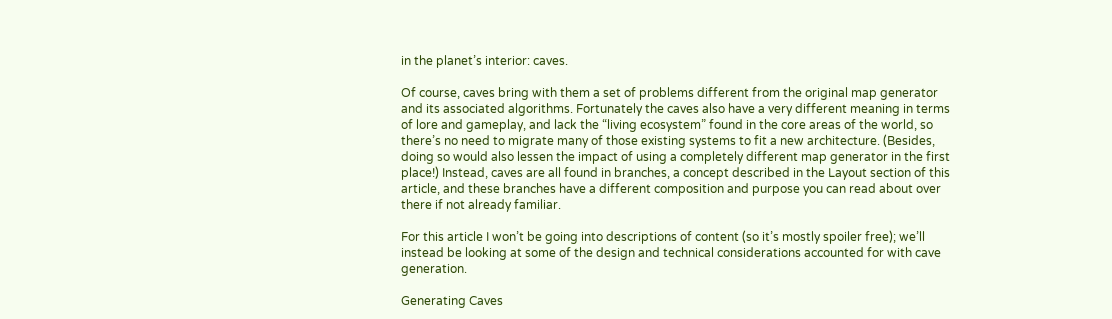in the planet’s interior: caves.

Of course, caves bring with them a set of problems different from the original map generator and its associated algorithms. Fortunately the caves also have a very different meaning in terms of lore and gameplay, and lack the “living ecosystem” found in the core areas of the world, so there’s no need to migrate many of those existing systems to fit a new architecture. (Besides, doing so would also lessen the impact of using a completely different map generator in the first place!) Instead, caves are all found in branches, a concept described in the Layout section of this article, and these branches have a different composition and purpose you can read about over there if not already familiar.

For this article I won’t be going into descriptions of content (so it’s mostly spoiler free); we’ll instead be looking at some of the design and technical considerations accounted for with cave generation.

Generating Caves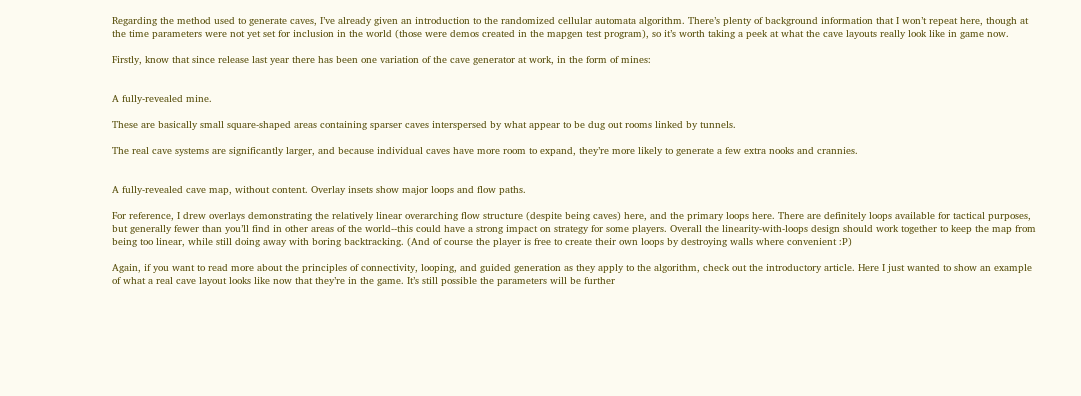Regarding the method used to generate caves, I’ve already given an introduction to the randomized cellular automata algorithm. There’s plenty of background information that I won’t repeat here, though at the time parameters were not yet set for inclusion in the world (those were demos created in the mapgen test program), so it’s worth taking a peek at what the cave layouts really look like in game now.

Firstly, know that since release last year there has been one variation of the cave generator at work, in the form of mines:


A fully-revealed mine.

These are basically small square-shaped areas containing sparser caves interspersed by what appear to be dug out rooms linked by tunnels.

The real cave systems are significantly larger, and because individual caves have more room to expand, they’re more likely to generate a few extra nooks and crannies.


A fully-revealed cave map, without content. Overlay insets show major loops and flow paths.

For reference, I drew overlays demonstrating the relatively linear overarching flow structure (despite being caves) here, and the primary loops here. There are definitely loops available for tactical purposes, but generally fewer than you’ll find in other areas of the world--this could have a strong impact on strategy for some players. Overall the linearity-with-loops design should work together to keep the map from being too linear, while still doing away with boring backtracking. (And of course the player is free to create their own loops by destroying walls where convenient :P)

Again, if you want to read more about the principles of connectivity, looping, and guided generation as they apply to the algorithm, check out the introductory article. Here I just wanted to show an example of what a real cave layout looks like now that they’re in the game. It’s still possible the parameters will be further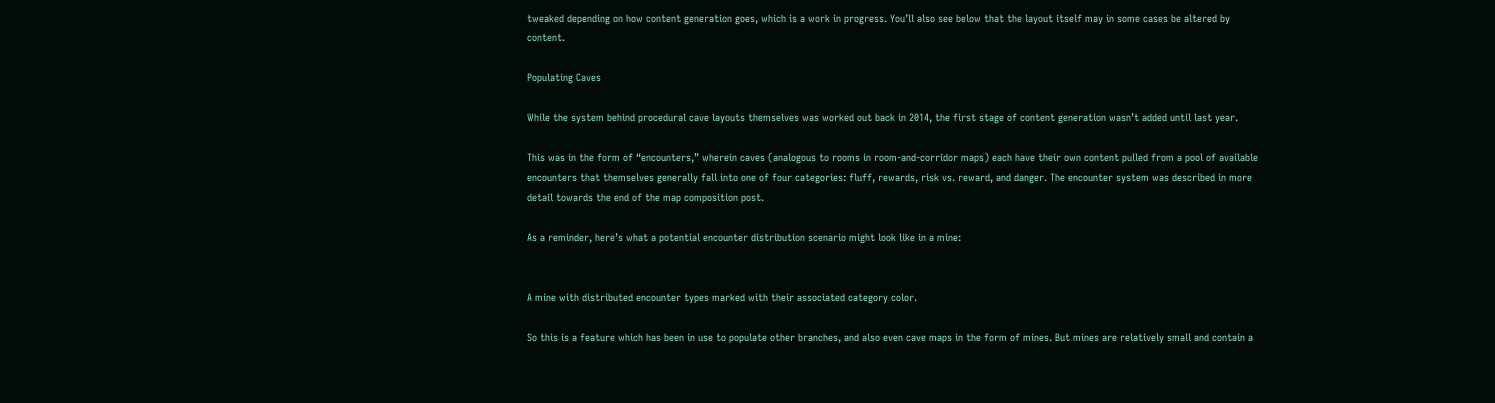tweaked depending on how content generation goes, which is a work in progress. You’ll also see below that the layout itself may in some cases be altered by content.

Populating Caves

While the system behind procedural cave layouts themselves was worked out back in 2014, the first stage of content generation wasn’t added until last year.

This was in the form of “encounters,” wherein caves (analogous to rooms in room-and-corridor maps) each have their own content pulled from a pool of available encounters that themselves generally fall into one of four categories: fluff, rewards, risk vs. reward, and danger. The encounter system was described in more detail towards the end of the map composition post.

As a reminder, here’s what a potential encounter distribution scenario might look like in a mine:


A mine with distributed encounter types marked with their associated category color.

So this is a feature which has been in use to populate other branches, and also even cave maps in the form of mines. But mines are relatively small and contain a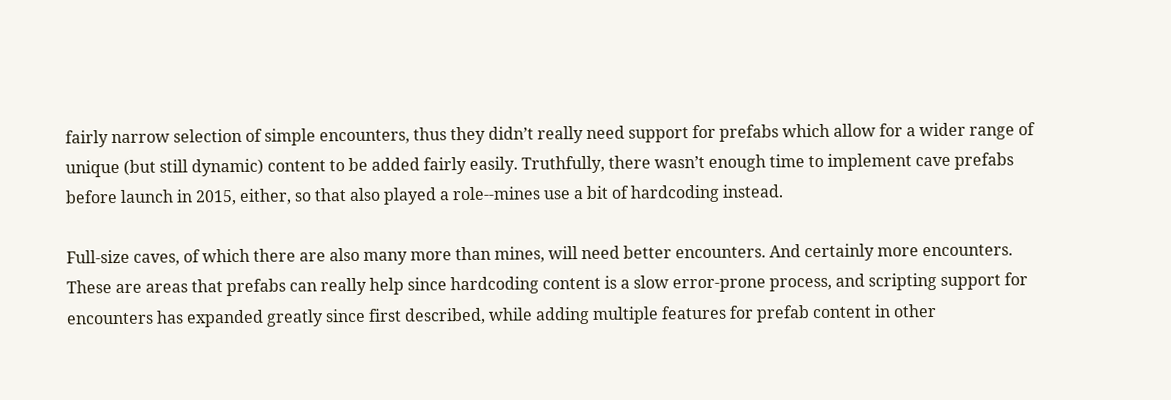fairly narrow selection of simple encounters, thus they didn’t really need support for prefabs which allow for a wider range of unique (but still dynamic) content to be added fairly easily. Truthfully, there wasn’t enough time to implement cave prefabs before launch in 2015, either, so that also played a role--mines use a bit of hardcoding instead.

Full-size caves, of which there are also many more than mines, will need better encounters. And certainly more encounters. These are areas that prefabs can really help since hardcoding content is a slow error-prone process, and scripting support for encounters has expanded greatly since first described, while adding multiple features for prefab content in other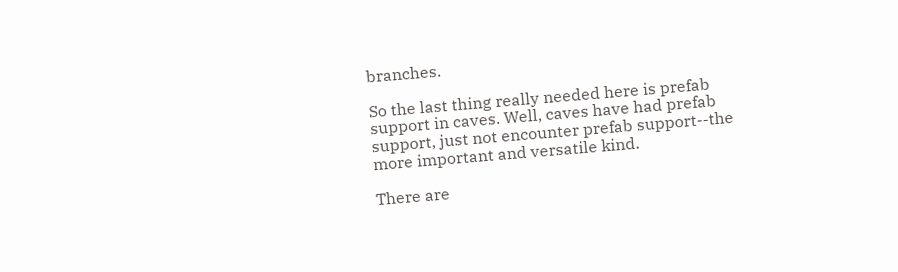branches.

So the last thing really needed here is prefab support in caves. Well, caves have had prefab support, just not encounter prefab support--the more important and versatile kind.

There are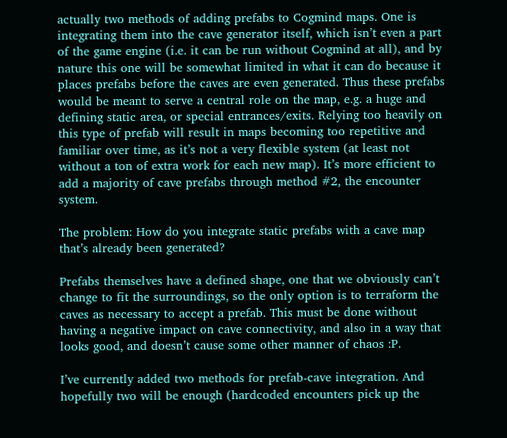actually two methods of adding prefabs to Cogmind maps. One is integrating them into the cave generator itself, which isn’t even a part of the game engine (i.e. it can be run without Cogmind at all), and by nature this one will be somewhat limited in what it can do because it places prefabs before the caves are even generated. Thus these prefabs would be meant to serve a central role on the map, e.g. a huge and defining static area, or special entrances/exits. Relying too heavily on this type of prefab will result in maps becoming too repetitive and familiar over time, as it’s not a very flexible system (at least not without a ton of extra work for each new map). It’s more efficient to add a majority of cave prefabs through method #2, the encounter system.

The problem: How do you integrate static prefabs with a cave map that’s already been generated?

Prefabs themselves have a defined shape, one that we obviously can’t change to fit the surroundings, so the only option is to terraform the caves as necessary to accept a prefab. This must be done without having a negative impact on cave connectivity, and also in a way that looks good, and doesn’t cause some other manner of chaos :P.

I’ve currently added two methods for prefab-cave integration. And hopefully two will be enough (hardcoded encounters pick up the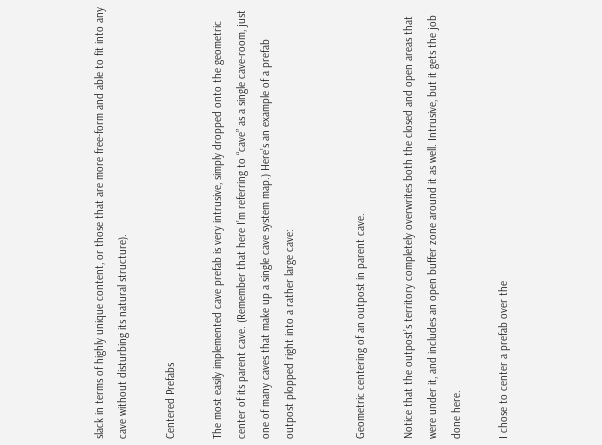slack in terms of highly unique content, or those that are more free-form and able to fit into any cave without disturbing its natural structure).

Centered Prefabs

The most easily implemented cave prefab is very intrusive, simply dropped onto the geometric center of its parent cave. (Remember that here I’m referring to “cave” as a single cave-room, just one of many caves that make up a single cave system map.) Here’s an example of a prefab outpost plopped right into a rather large cave:


Geometric centering of an outpost in parent cave.

Notice that the outpost’s territory completely overwrites both the closed and open areas that were under it, and includes an open buffer zone around it as well. Intrusive, but it gets the job done here.

I chose to center a prefab over the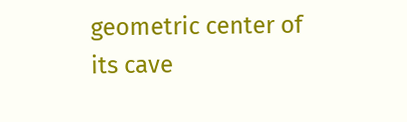geometric center of its cave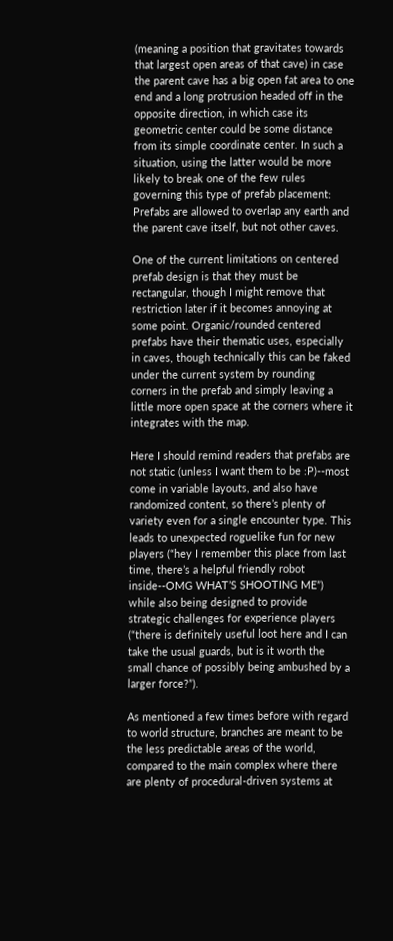(meaning a position that gravitates towards that largest open areas of that cave) in case the parent cave has a big open fat area to one end and a long protrusion headed off in the opposite direction, in which case its geometric center could be some distance from its simple coordinate center. In such a situation, using the latter would be more likely to break one of the few rules governing this type of prefab placement: Prefabs are allowed to overlap any earth and the parent cave itself, but not other caves.

One of the current limitations on centered prefab design is that they must be rectangular, though I might remove that restriction later if it becomes annoying at some point. Organic/rounded centered prefabs have their thematic uses, especially in caves, though technically this can be faked under the current system by rounding corners in the prefab and simply leaving a little more open space at the corners where it integrates with the map.

Here I should remind readers that prefabs are not static (unless I want them to be :P)--most come in variable layouts, and also have randomized content, so there’s plenty of variety even for a single encounter type. This leads to unexpected roguelike fun for new players (“hey I remember this place from last time, there’s a helpful friendly robot inside--OMG WHAT’S SHOOTING ME”) while also being designed to provide strategic challenges for experience players (“there is definitely useful loot here and I can take the usual guards, but is it worth the small chance of possibly being ambushed by a larger force?”).

As mentioned a few times before with regard to world structure, branches are meant to be the less predictable areas of the world, compared to the main complex where there are plenty of procedural-driven systems at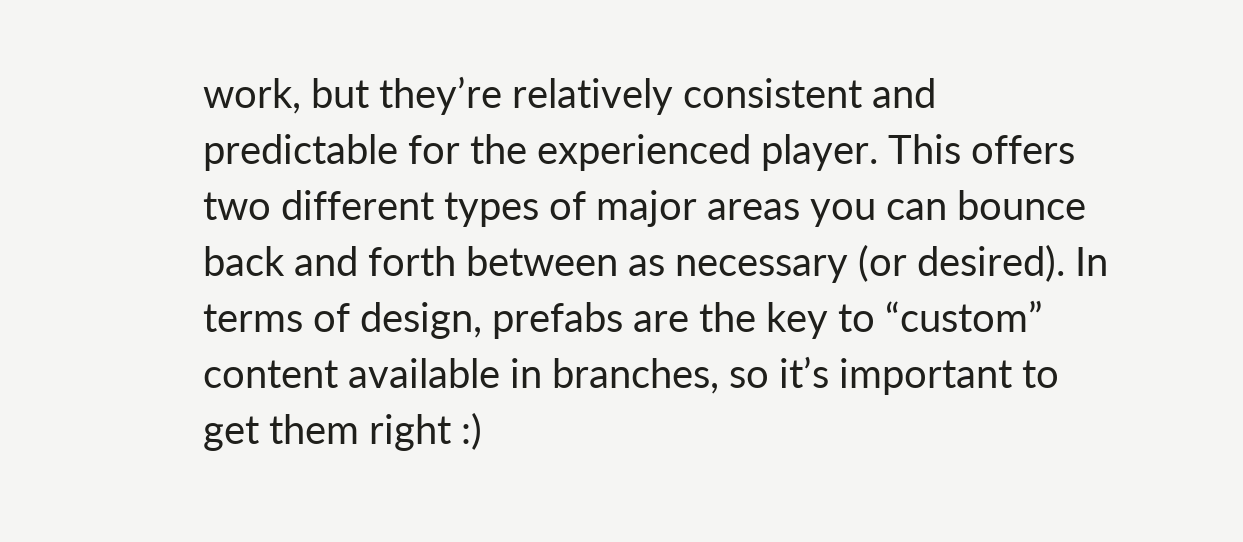work, but they’re relatively consistent and predictable for the experienced player. This offers two different types of major areas you can bounce back and forth between as necessary (or desired). In terms of design, prefabs are the key to “custom” content available in branches, so it’s important to get them right :)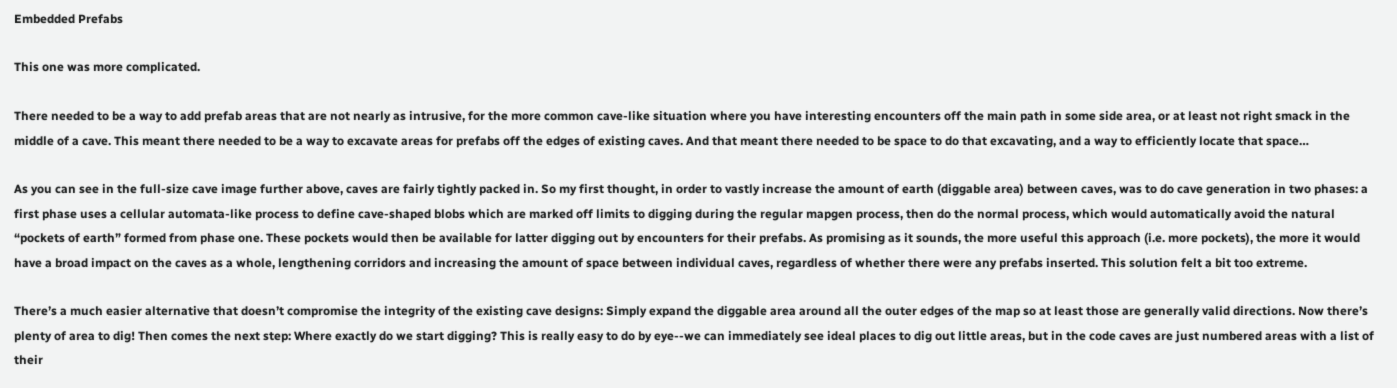Embedded Prefabs

This one was more complicated.

There needed to be a way to add prefab areas that are not nearly as intrusive, for the more common cave-like situation where you have interesting encounters off the main path in some side area, or at least not right smack in the middle of a cave. This meant there needed to be a way to excavate areas for prefabs off the edges of existing caves. And that meant there needed to be space to do that excavating, and a way to efficiently locate that space…

As you can see in the full-size cave image further above, caves are fairly tightly packed in. So my first thought, in order to vastly increase the amount of earth (diggable area) between caves, was to do cave generation in two phases: a first phase uses a cellular automata-like process to define cave-shaped blobs which are marked off limits to digging during the regular mapgen process, then do the normal process, which would automatically avoid the natural “pockets of earth” formed from phase one. These pockets would then be available for latter digging out by encounters for their prefabs. As promising as it sounds, the more useful this approach (i.e. more pockets), the more it would have a broad impact on the caves as a whole, lengthening corridors and increasing the amount of space between individual caves, regardless of whether there were any prefabs inserted. This solution felt a bit too extreme.

There’s a much easier alternative that doesn’t compromise the integrity of the existing cave designs: Simply expand the diggable area around all the outer edges of the map so at least those are generally valid directions. Now there’s plenty of area to dig! Then comes the next step: Where exactly do we start digging? This is really easy to do by eye--we can immediately see ideal places to dig out little areas, but in the code caves are just numbered areas with a list of their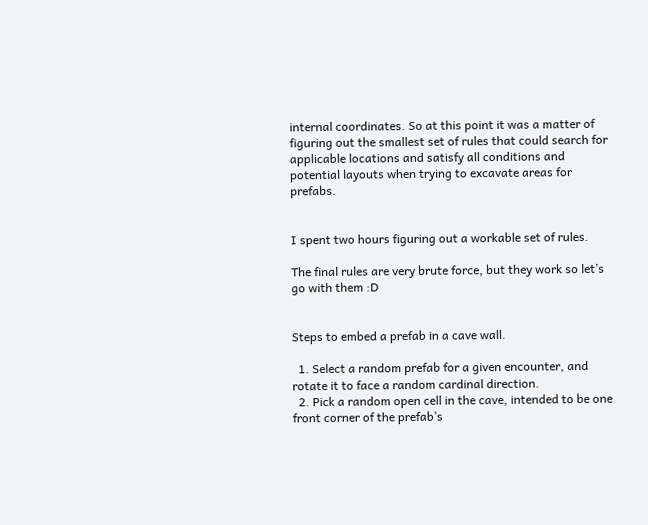internal coordinates. So at this point it was a matter of figuring out the smallest set of rules that could search for applicable locations and satisfy all conditions and potential layouts when trying to excavate areas for prefabs.


I spent two hours figuring out a workable set of rules.

The final rules are very brute force, but they work so let’s go with them :D


Steps to embed a prefab in a cave wall.

  1. Select a random prefab for a given encounter, and rotate it to face a random cardinal direction.
  2. Pick a random open cell in the cave, intended to be one front corner of the prefab’s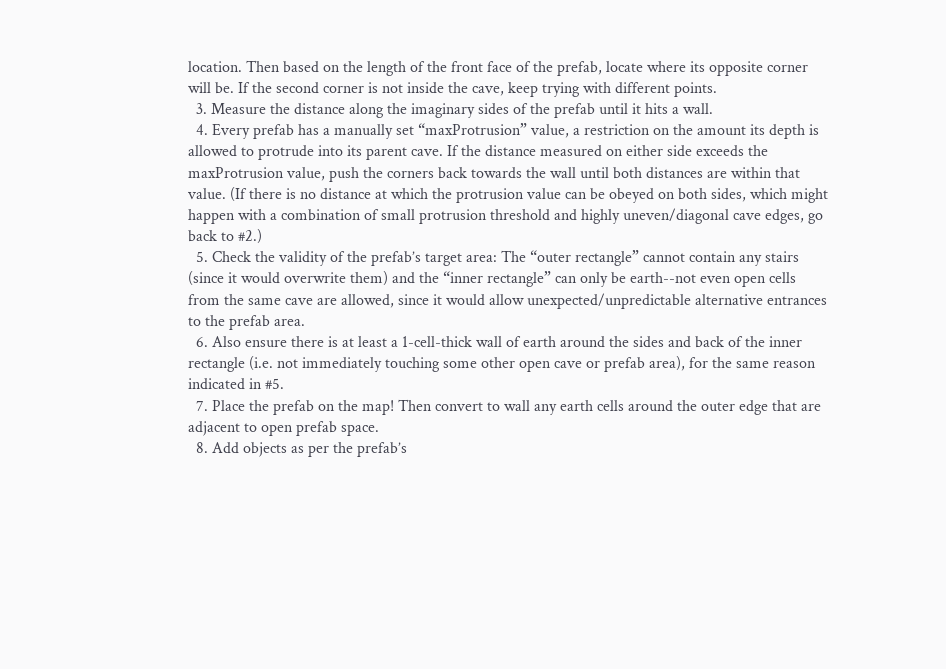location. Then based on the length of the front face of the prefab, locate where its opposite corner will be. If the second corner is not inside the cave, keep trying with different points.
  3. Measure the distance along the imaginary sides of the prefab until it hits a wall.
  4. Every prefab has a manually set “maxProtrusion” value, a restriction on the amount its depth is allowed to protrude into its parent cave. If the distance measured on either side exceeds the maxProtrusion value, push the corners back towards the wall until both distances are within that value. (If there is no distance at which the protrusion value can be obeyed on both sides, which might happen with a combination of small protrusion threshold and highly uneven/diagonal cave edges, go back to #2.)
  5. Check the validity of the prefab’s target area: The “outer rectangle” cannot contain any stairs (since it would overwrite them) and the “inner rectangle” can only be earth--not even open cells from the same cave are allowed, since it would allow unexpected/unpredictable alternative entrances to the prefab area.
  6. Also ensure there is at least a 1-cell-thick wall of earth around the sides and back of the inner rectangle (i.e. not immediately touching some other open cave or prefab area), for the same reason indicated in #5.
  7. Place the prefab on the map! Then convert to wall any earth cells around the outer edge that are adjacent to open prefab space.
  8. Add objects as per the prefab’s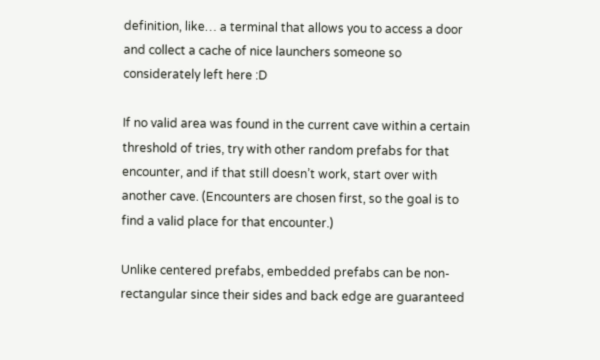definition, like… a terminal that allows you to access a door and collect a cache of nice launchers someone so considerately left here :D

If no valid area was found in the current cave within a certain threshold of tries, try with other random prefabs for that encounter, and if that still doesn’t work, start over with another cave. (Encounters are chosen first, so the goal is to find a valid place for that encounter.)

Unlike centered prefabs, embedded prefabs can be non-rectangular since their sides and back edge are guaranteed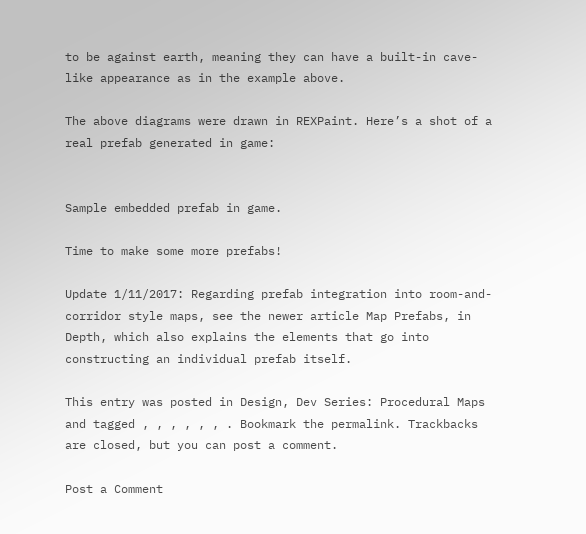to be against earth, meaning they can have a built-in cave-like appearance as in the example above.

The above diagrams were drawn in REXPaint. Here’s a shot of a real prefab generated in game:


Sample embedded prefab in game.

Time to make some more prefabs!

Update 1/11/2017: Regarding prefab integration into room-and-corridor style maps, see the newer article Map Prefabs, in Depth, which also explains the elements that go into constructing an individual prefab itself.

This entry was posted in Design, Dev Series: Procedural Maps and tagged , , , , , , . Bookmark the permalink. Trackbacks are closed, but you can post a comment.

Post a Comment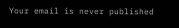Your email is never published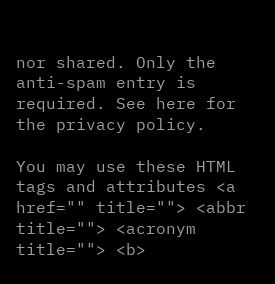nor shared. Only the anti-spam entry is required. See here for the privacy policy.

You may use these HTML tags and attributes <a href="" title=""> <abbr title=""> <acronym title=""> <b>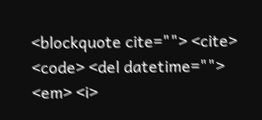<blockquote cite=""> <cite> <code> <del datetime=""> <em> <i>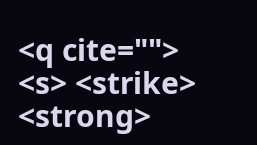<q cite=""> <s> <strike> <strong>